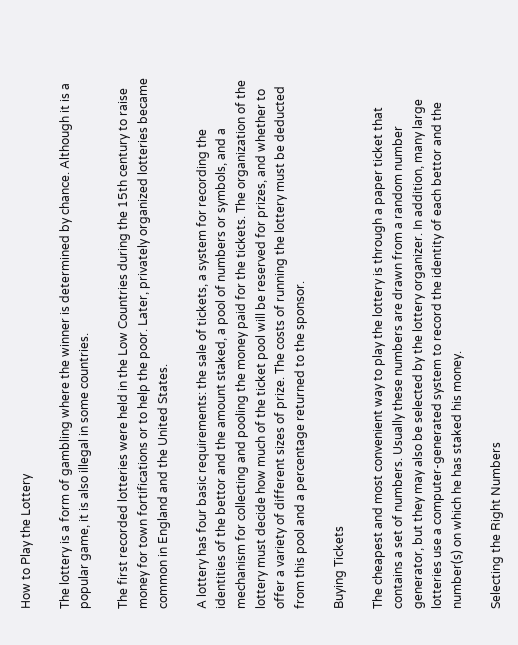How to Play the Lottery

The lottery is a form of gambling where the winner is determined by chance. Although it is a popular game, it is also illegal in some countries.

The first recorded lotteries were held in the Low Countries during the 15th century to raise money for town fortifications or to help the poor. Later, privately organized lotteries became common in England and the United States.

A lottery has four basic requirements: the sale of tickets, a system for recording the identities of the bettor and the amount staked, a pool of numbers or symbols, and a mechanism for collecting and pooling the money paid for the tickets. The organization of the lottery must decide how much of the ticket pool will be reserved for prizes, and whether to offer a variety of different sizes of prize. The costs of running the lottery must be deducted from this pool and a percentage returned to the sponsor.

Buying Tickets

The cheapest and most convenient way to play the lottery is through a paper ticket that contains a set of numbers. Usually these numbers are drawn from a random number generator, but they may also be selected by the lottery organizer. In addition, many large lotteries use a computer-generated system to record the identity of each bettor and the number(s) on which he has staked his money.

Selecting the Right Numbers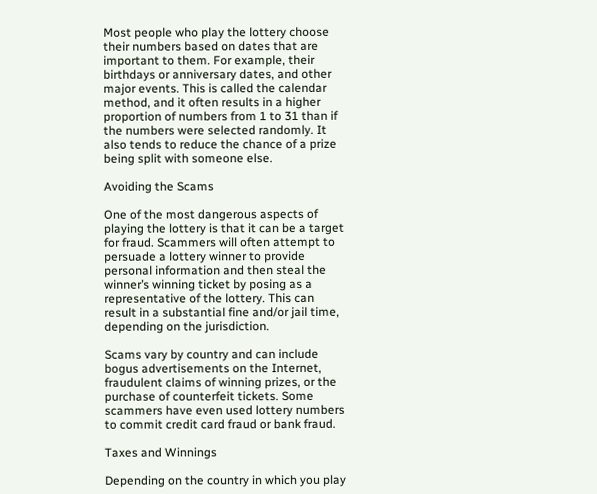Most people who play the lottery choose their numbers based on dates that are important to them. For example, their birthdays or anniversary dates, and other major events. This is called the calendar method, and it often results in a higher proportion of numbers from 1 to 31 than if the numbers were selected randomly. It also tends to reduce the chance of a prize being split with someone else.

Avoiding the Scams

One of the most dangerous aspects of playing the lottery is that it can be a target for fraud. Scammers will often attempt to persuade a lottery winner to provide personal information and then steal the winner’s winning ticket by posing as a representative of the lottery. This can result in a substantial fine and/or jail time, depending on the jurisdiction.

Scams vary by country and can include bogus advertisements on the Internet, fraudulent claims of winning prizes, or the purchase of counterfeit tickets. Some scammers have even used lottery numbers to commit credit card fraud or bank fraud.

Taxes and Winnings

Depending on the country in which you play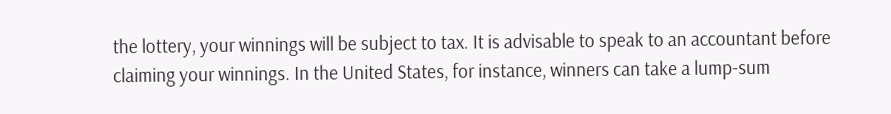the lottery, your winnings will be subject to tax. It is advisable to speak to an accountant before claiming your winnings. In the United States, for instance, winners can take a lump-sum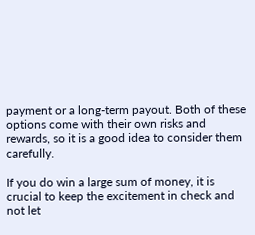payment or a long-term payout. Both of these options come with their own risks and rewards, so it is a good idea to consider them carefully.

If you do win a large sum of money, it is crucial to keep the excitement in check and not let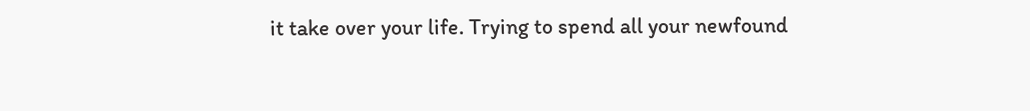it take over your life. Trying to spend all your newfound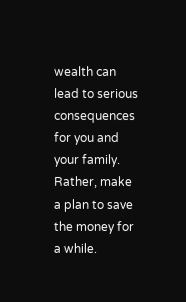wealth can lead to serious consequences for you and your family. Rather, make a plan to save the money for a while.